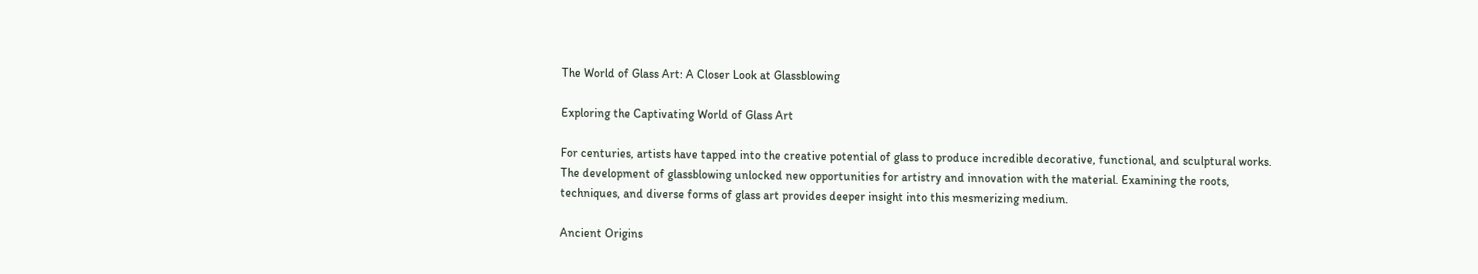The World of Glass Art: A Closer Look at Glassblowing

Exploring the Captivating World of Glass Art

For centuries, artists have tapped into the creative potential of glass to produce incredible decorative, functional, and sculptural works. The development of glassblowing unlocked new opportunities for artistry and innovation with the material. Examining the roots, techniques, and diverse forms of glass art provides deeper insight into this mesmerizing medium.

Ancient Origins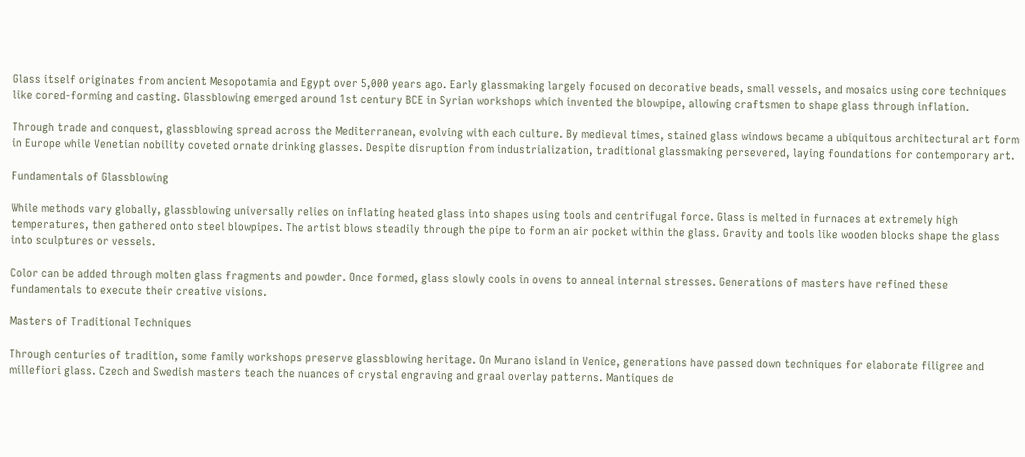Glass itself originates from ancient Mesopotamia and Egypt over 5,000 years ago. Early glassmaking largely focused on decorative beads, small vessels, and mosaics using core techniques like cored-forming and casting. Glassblowing emerged around 1st century BCE in Syrian workshops which invented the blowpipe, allowing craftsmen to shape glass through inflation.

Through trade and conquest, glassblowing spread across the Mediterranean, evolving with each culture. By medieval times, stained glass windows became a ubiquitous architectural art form in Europe while Venetian nobility coveted ornate drinking glasses. Despite disruption from industrialization, traditional glassmaking persevered, laying foundations for contemporary art.

Fundamentals of Glassblowing

While methods vary globally, glassblowing universally relies on inflating heated glass into shapes using tools and centrifugal force. Glass is melted in furnaces at extremely high temperatures, then gathered onto steel blowpipes. The artist blows steadily through the pipe to form an air pocket within the glass. Gravity and tools like wooden blocks shape the glass into sculptures or vessels.

Color can be added through molten glass fragments and powder. Once formed, glass slowly cools in ovens to anneal internal stresses. Generations of masters have refined these fundamentals to execute their creative visions.

Masters of Traditional Techniques

Through centuries of tradition, some family workshops preserve glassblowing heritage. On Murano island in Venice, generations have passed down techniques for elaborate filigree and millefiori glass. Czech and Swedish masters teach the nuances of crystal engraving and graal overlay patterns. Mantiques de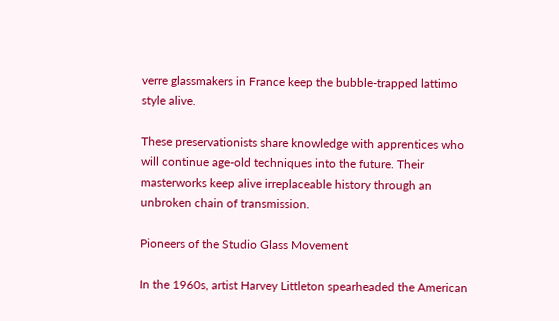verre glassmakers in France keep the bubble-trapped lattimo style alive.

These preservationists share knowledge with apprentices who will continue age-old techniques into the future. Their masterworks keep alive irreplaceable history through an unbroken chain of transmission.

Pioneers of the Studio Glass Movement

In the 1960s, artist Harvey Littleton spearheaded the American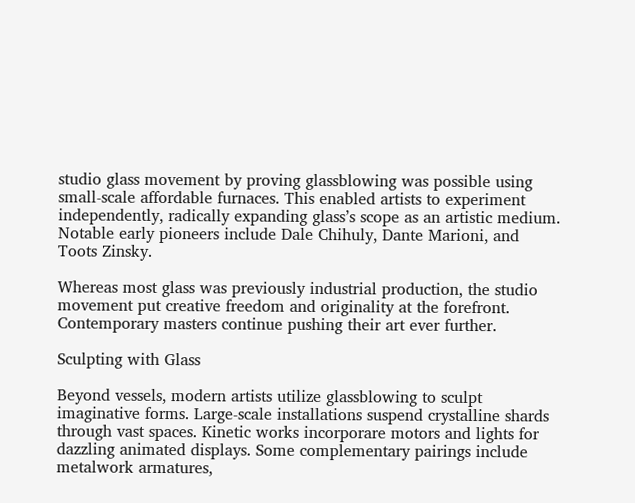studio glass movement by proving glassblowing was possible using small-scale affordable furnaces. This enabled artists to experiment independently, radically expanding glass’s scope as an artistic medium. Notable early pioneers include Dale Chihuly, Dante Marioni, and Toots Zinsky.

Whereas most glass was previously industrial production, the studio movement put creative freedom and originality at the forefront. Contemporary masters continue pushing their art ever further.

Sculpting with Glass

Beyond vessels, modern artists utilize glassblowing to sculpt imaginative forms. Large-scale installations suspend crystalline shards through vast spaces. Kinetic works incorporare motors and lights for dazzling animated displays. Some complementary pairings include metalwork armatures,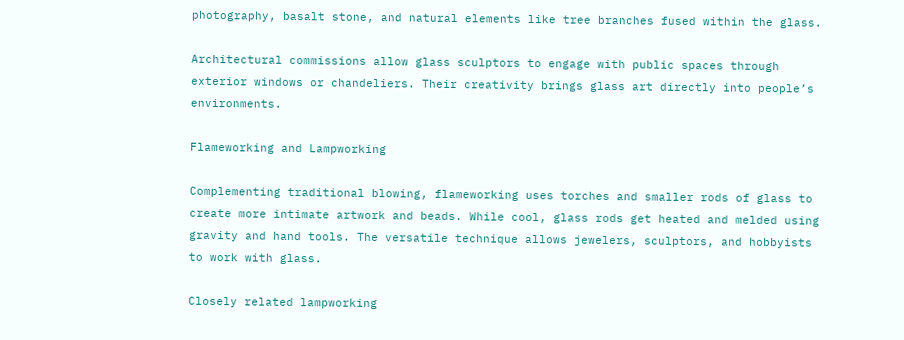photography, basalt stone, and natural elements like tree branches fused within the glass.

Architectural commissions allow glass sculptors to engage with public spaces through exterior windows or chandeliers. Their creativity brings glass art directly into people’s environments.

Flameworking and Lampworking

Complementing traditional blowing, flameworking uses torches and smaller rods of glass to create more intimate artwork and beads. While cool, glass rods get heated and melded using gravity and hand tools. The versatile technique allows jewelers, sculptors, and hobbyists to work with glass.

Closely related lampworking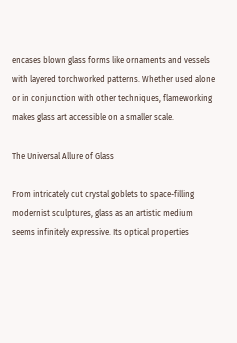encases blown glass forms like ornaments and vessels with layered torchworked patterns. Whether used alone or in conjunction with other techniques, flameworking makes glass art accessible on a smaller scale.

The Universal Allure of Glass

From intricately cut crystal goblets to space-filling modernist sculptures, glass as an artistic medium seems infinitely expressive. Its optical properties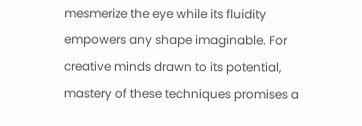mesmerize the eye while its fluidity empowers any shape imaginable. For creative minds drawn to its potential, mastery of these techniques promises a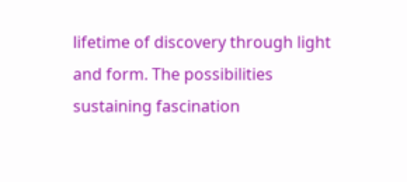lifetime of discovery through light and form. The possibilities sustaining fascination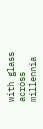with glass across millennia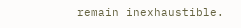remain inexhaustible.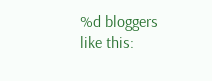%d bloggers like this: